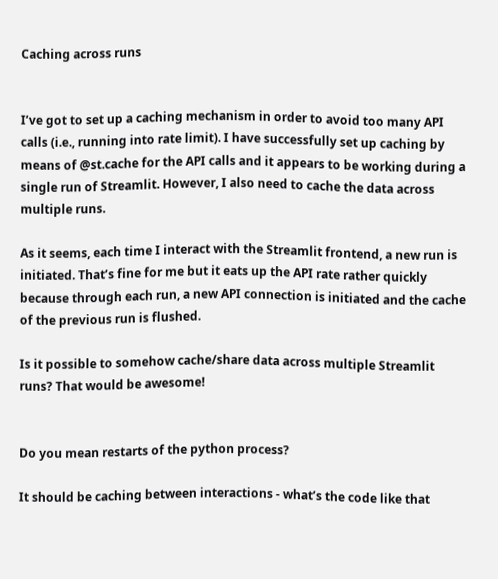Caching across runs


I’ve got to set up a caching mechanism in order to avoid too many API calls (i.e., running into rate limit). I have successfully set up caching by means of @st.cache for the API calls and it appears to be working during a single run of Streamlit. However, I also need to cache the data across multiple runs.

As it seems, each time I interact with the Streamlit frontend, a new run is initiated. That’s fine for me but it eats up the API rate rather quickly because through each run, a new API connection is initiated and the cache of the previous run is flushed.

Is it possible to somehow cache/share data across multiple Streamlit runs? That would be awesome!


Do you mean restarts of the python process?

It should be caching between interactions - what’s the code like that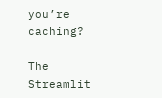you’re caching?

The Streamlit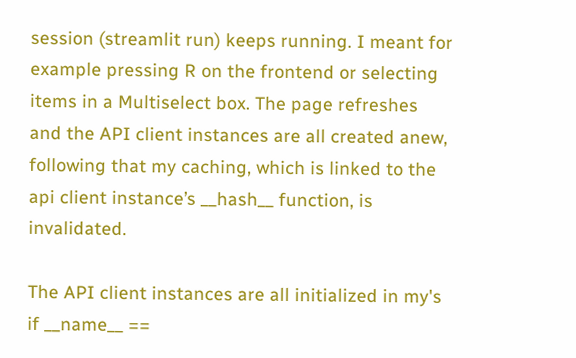session (streamlit run) keeps running. I meant for example pressing R on the frontend or selecting items in a Multiselect box. The page refreshes and the API client instances are all created anew, following that my caching, which is linked to the api client instance’s __hash__ function, is invalidated.

The API client instances are all initialized in my's if __name__ ==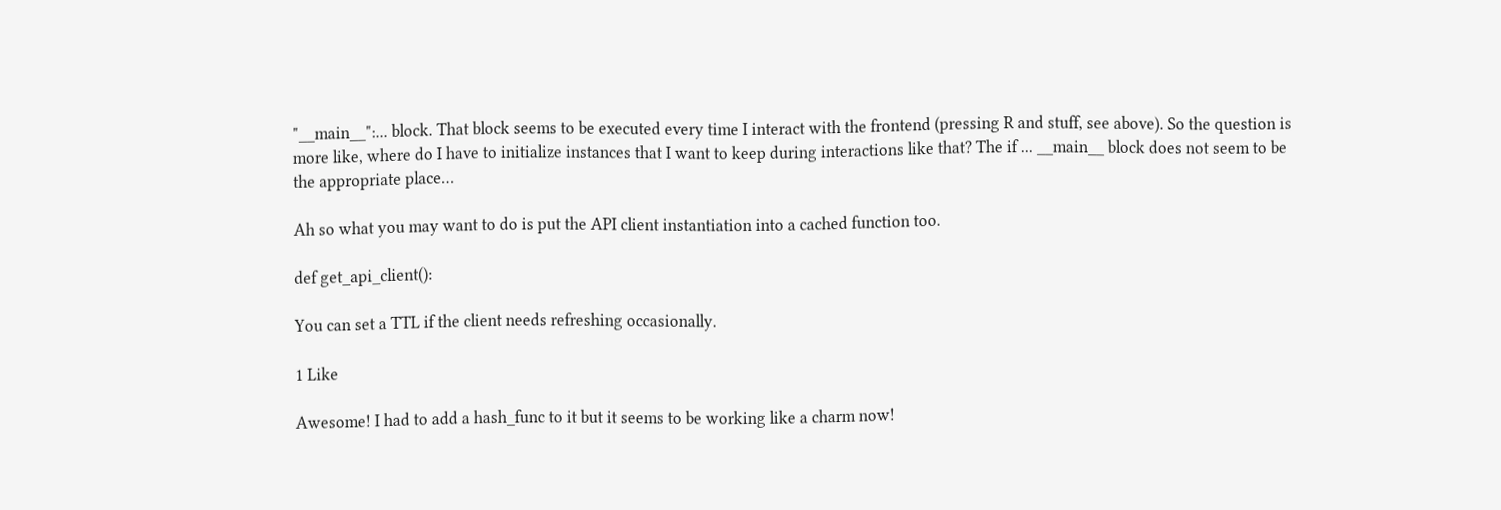"__main__":... block. That block seems to be executed every time I interact with the frontend (pressing R and stuff, see above). So the question is more like, where do I have to initialize instances that I want to keep during interactions like that? The if ... __main__ block does not seem to be the appropriate place…

Ah so what you may want to do is put the API client instantiation into a cached function too.

def get_api_client():

You can set a TTL if the client needs refreshing occasionally.

1 Like

Awesome! I had to add a hash_func to it but it seems to be working like a charm now!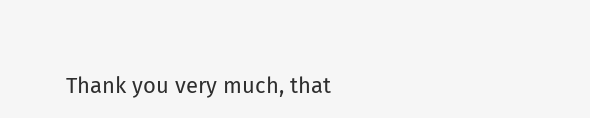Thank you very much, that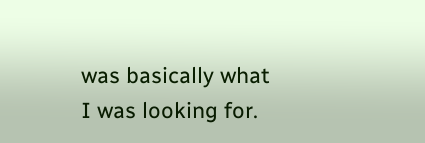was basically what I was looking for.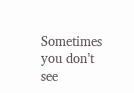Sometimes you don’t see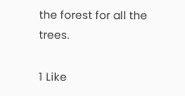the forest for all the trees.

1 Like